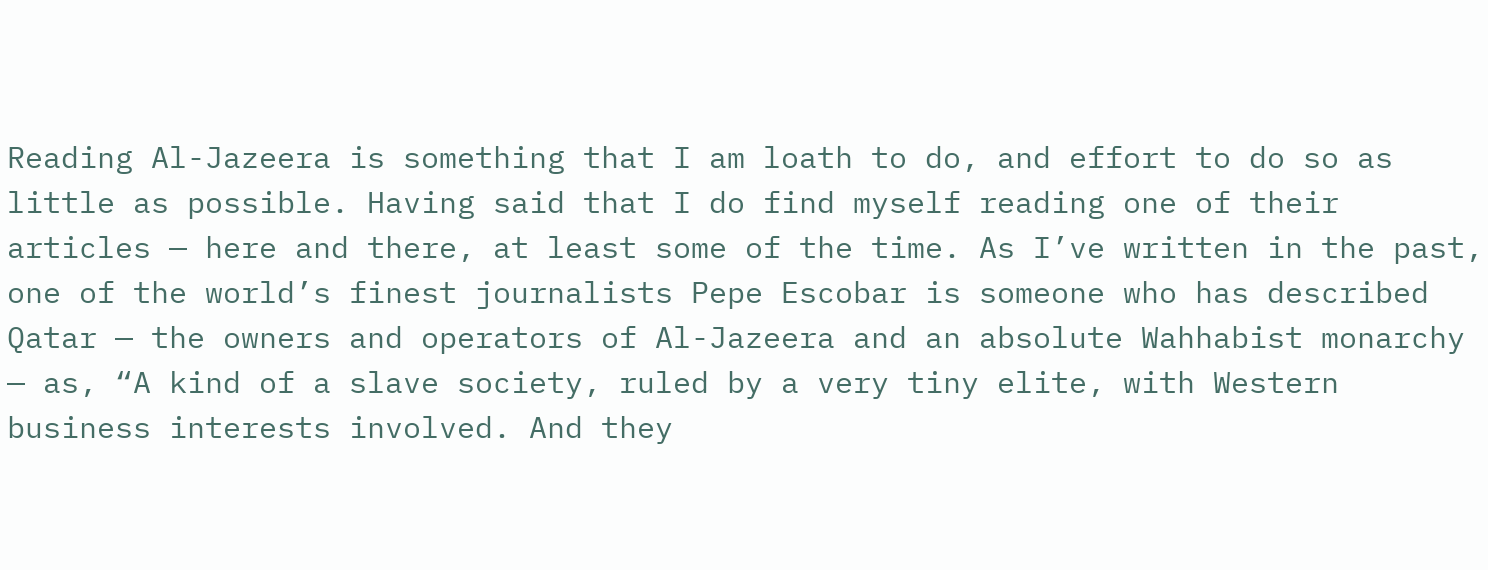Reading Al-Jazeera is something that I am loath to do, and effort to do so as little as possible. Having said that I do find myself reading one of their articles — here and there, at least some of the time. As I’ve written in the past, one of the world’s finest journalists Pepe Escobar is someone who has described Qatar — the owners and operators of Al-Jazeera and an absolute Wahhabist monarchy — as, “A kind of a slave society, ruled by a very tiny elite, with Western business interests involved. And they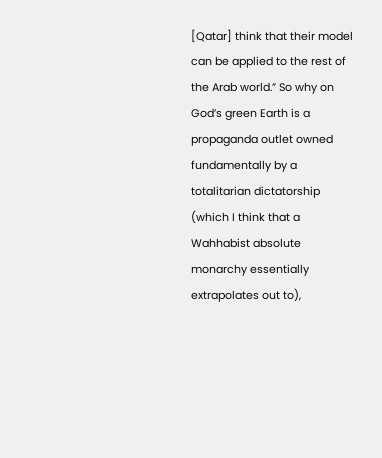[Qatar] think that their model can be applied to the rest of the Arab world.” So why on God’s green Earth is a propaganda outlet owned fundamentally by a totalitarian dictatorship (which I think that a Wahhabist absolute monarchy essentially extrapolates out to),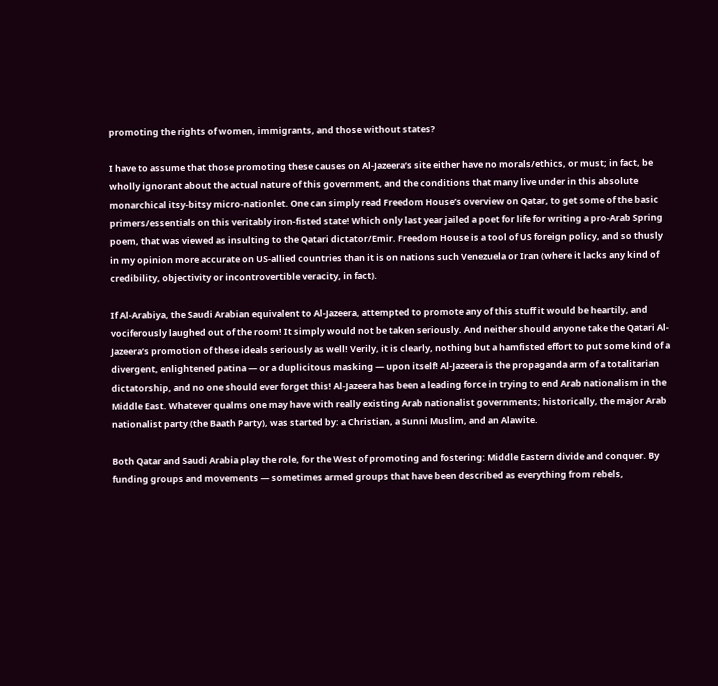promoting the rights of women, immigrants, and those without states?

I have to assume that those promoting these causes on Al-Jazeera’s site either have no morals/ethics, or must; in fact, be wholly ignorant about the actual nature of this government, and the conditions that many live under in this absolute monarchical itsy-bitsy micro-nationlet. One can simply read Freedom House’s overview on Qatar, to get some of the basic primers/essentials on this veritably iron-fisted state! Which only last year jailed a poet for life for writing a pro-Arab Spring poem, that was viewed as insulting to the Qatari dictator/Emir. Freedom House is a tool of US foreign policy, and so thusly in my opinion more accurate on US-allied countries than it is on nations such Venezuela or Iran (where it lacks any kind of credibility, objectivity or incontrovertible veracity, in fact).

If Al-Arabiya, the Saudi Arabian equivalent to Al-Jazeera, attempted to promote any of this stuff it would be heartily, and vociferously laughed out of the room! It simply would not be taken seriously. And neither should anyone take the Qatari Al-Jazeera’s promotion of these ideals seriously as well! Verily, it is clearly, nothing but a hamfisted effort to put some kind of a divergent, enlightened patina — or a duplicitous masking — upon itself! Al-Jazeera is the propaganda arm of a totalitarian dictatorship, and no one should ever forget this! Al-Jazeera has been a leading force in trying to end Arab nationalism in the Middle East. Whatever qualms one may have with really existing Arab nationalist governments; historically, the major Arab nationalist party (the Baath Party), was started by: a Christian, a Sunni Muslim, and an Alawite.

Both Qatar and Saudi Arabia play the role, for the West of promoting and fostering: Middle Eastern divide and conquer. By funding groups and movements — sometimes armed groups that have been described as everything from rebels,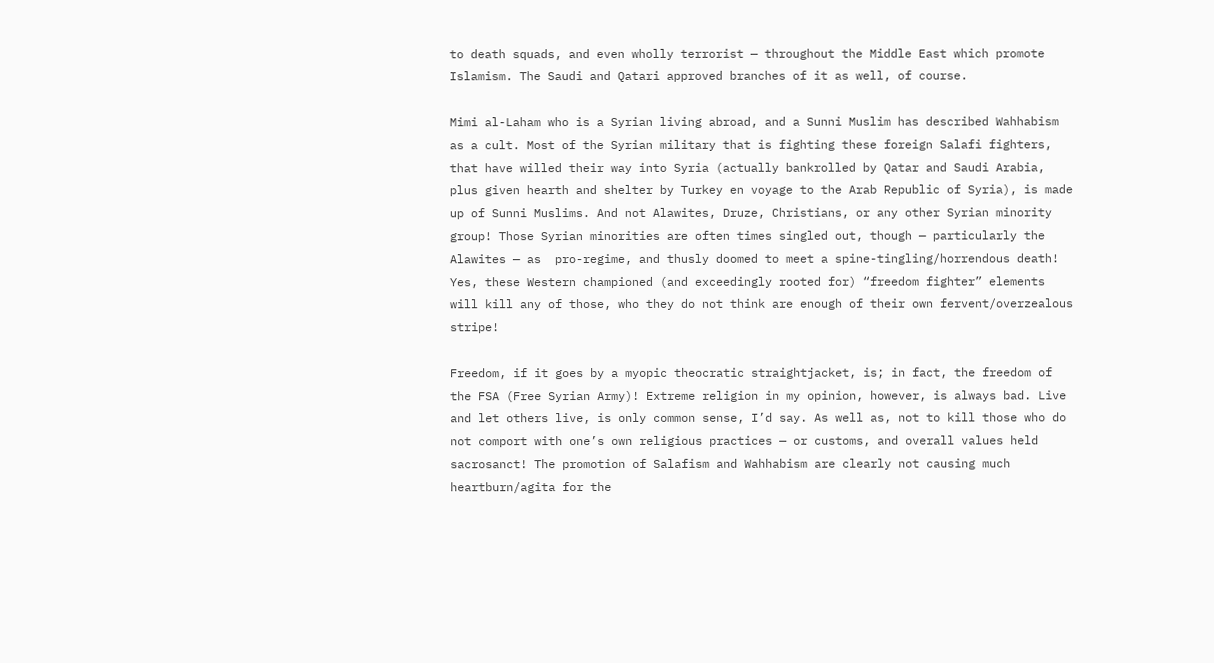to death squads, and even wholly terrorist — throughout the Middle East which promote Islamism. The Saudi and Qatari approved branches of it as well, of course.

Mimi al-Laham who is a Syrian living abroad, and a Sunni Muslim has described Wahhabism as a cult. Most of the Syrian military that is fighting these foreign Salafi fighters, that have willed their way into Syria (actually bankrolled by Qatar and Saudi Arabia, plus given hearth and shelter by Turkey en voyage to the Arab Republic of Syria), is made up of Sunni Muslims. And not Alawites, Druze, Christians, or any other Syrian minority group! Those Syrian minorities are often times singled out, though — particularly the Alawites — as  pro-regime, and thusly doomed to meet a spine-tingling/horrendous death! Yes, these Western championed (and exceedingly rooted for) “freedom fighter” elements will kill any of those, who they do not think are enough of their own fervent/overzealous stripe!

Freedom, if it goes by a myopic theocratic straightjacket, is; in fact, the freedom of the FSA (Free Syrian Army)! Extreme religion in my opinion, however, is always bad. Live and let others live, is only common sense, I’d say. As well as, not to kill those who do not comport with one’s own religious practices — or customs, and overall values held sacrosanct! The promotion of Salafism and Wahhabism are clearly not causing much heartburn/agita for the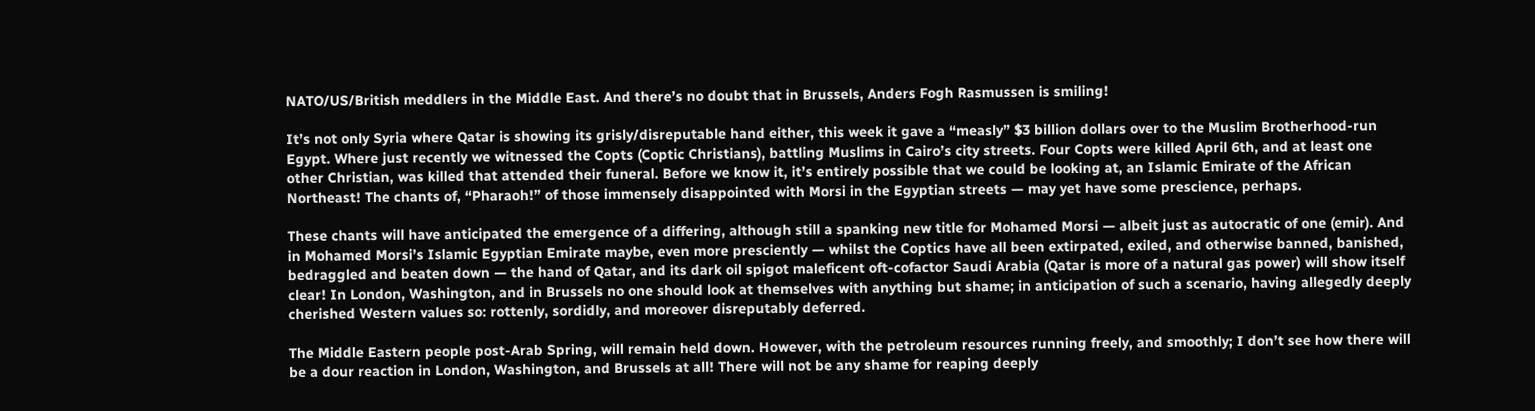NATO/US/British meddlers in the Middle East. And there’s no doubt that in Brussels, Anders Fogh Rasmussen is smiling!

It’s not only Syria where Qatar is showing its grisly/disreputable hand either, this week it gave a “measly” $3 billion dollars over to the Muslim Brotherhood-run Egypt. Where just recently we witnessed the Copts (Coptic Christians), battling Muslims in Cairo’s city streets. Four Copts were killed April 6th, and at least one other Christian, was killed that attended their funeral. Before we know it, it’s entirely possible that we could be looking at, an Islamic Emirate of the African Northeast! The chants of, “Pharaoh!” of those immensely disappointed with Morsi in the Egyptian streets — may yet have some prescience, perhaps.

These chants will have anticipated the emergence of a differing, although still a spanking new title for Mohamed Morsi — albeit just as autocratic of one (emir). And in Mohamed Morsi’s Islamic Egyptian Emirate maybe, even more presciently — whilst the Coptics have all been extirpated, exiled, and otherwise banned, banished, bedraggled and beaten down — the hand of Qatar, and its dark oil spigot maleficent oft-cofactor Saudi Arabia (Qatar is more of a natural gas power) will show itself clear! In London, Washington, and in Brussels no one should look at themselves with anything but shame; in anticipation of such a scenario, having allegedly deeply cherished Western values so: rottenly, sordidly, and moreover disreputably deferred.

The Middle Eastern people post-Arab Spring, will remain held down. However, with the petroleum resources running freely, and smoothly; I don’t see how there will be a dour reaction in London, Washington, and Brussels at all! There will not be any shame for reaping deeply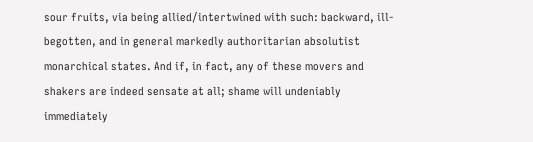sour fruits, via being allied/intertwined with such: backward, ill-begotten, and in general markedly authoritarian absolutist monarchical states. And if, in fact, any of these movers and shakers are indeed sensate at all; shame will undeniably immediately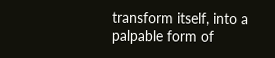transform itself, into a palpable form of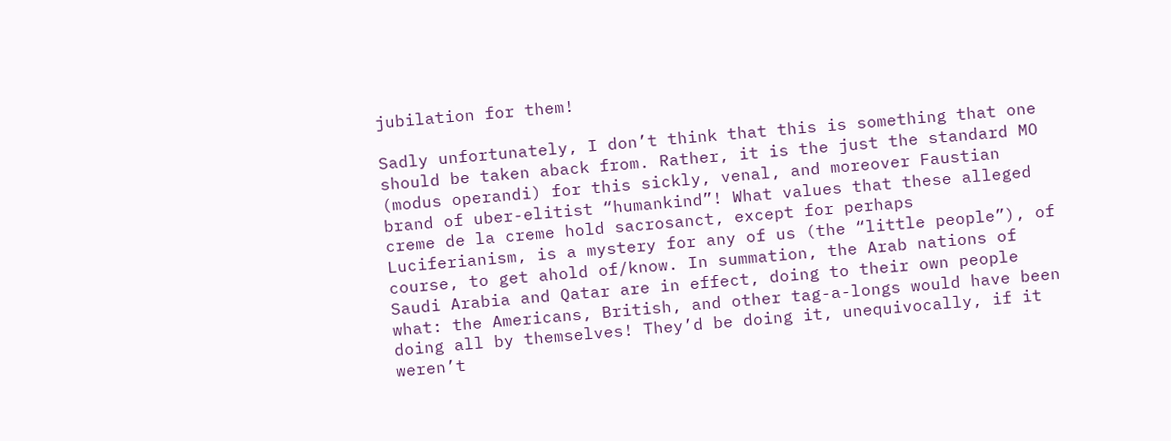jubilation for them!

Sadly unfortunately, I don’t think that this is something that one should be taken aback from. Rather, it is the just the standard MO (modus operandi) for this sickly, venal, and moreover Faustian brand of uber-elitist “humankind”! What values that these alleged creme de la creme hold sacrosanct, except for perhaps Luciferianism, is a mystery for any of us (the “little people”), of course, to get ahold of/know. In summation, the Arab nations of Saudi Arabia and Qatar are in effect, doing to their own people what: the Americans, British, and other tag-a-longs would have been doing all by themselves! They’d be doing it, unequivocally, if it weren’t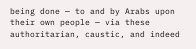being done — to and by Arabs upon their own people — via these authoritarian, caustic, and indeed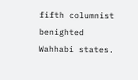fifth columnist benighted Wahhabi states.